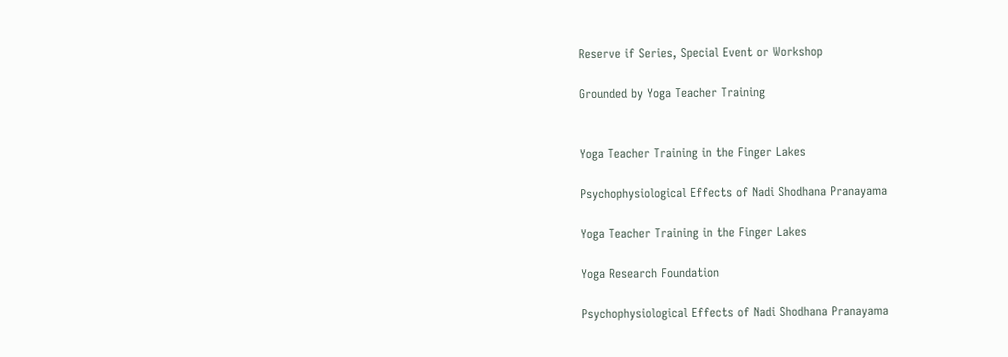Reserve if Series, Special Event or Workshop

Grounded by Yoga Teacher Training


Yoga Teacher Training in the Finger Lakes

Psychophysiological Effects of Nadi Shodhana Pranayama

Yoga Teacher Training in the Finger Lakes

Yoga Research Foundation

Psychophysiological Effects of Nadi Shodhana Pranayama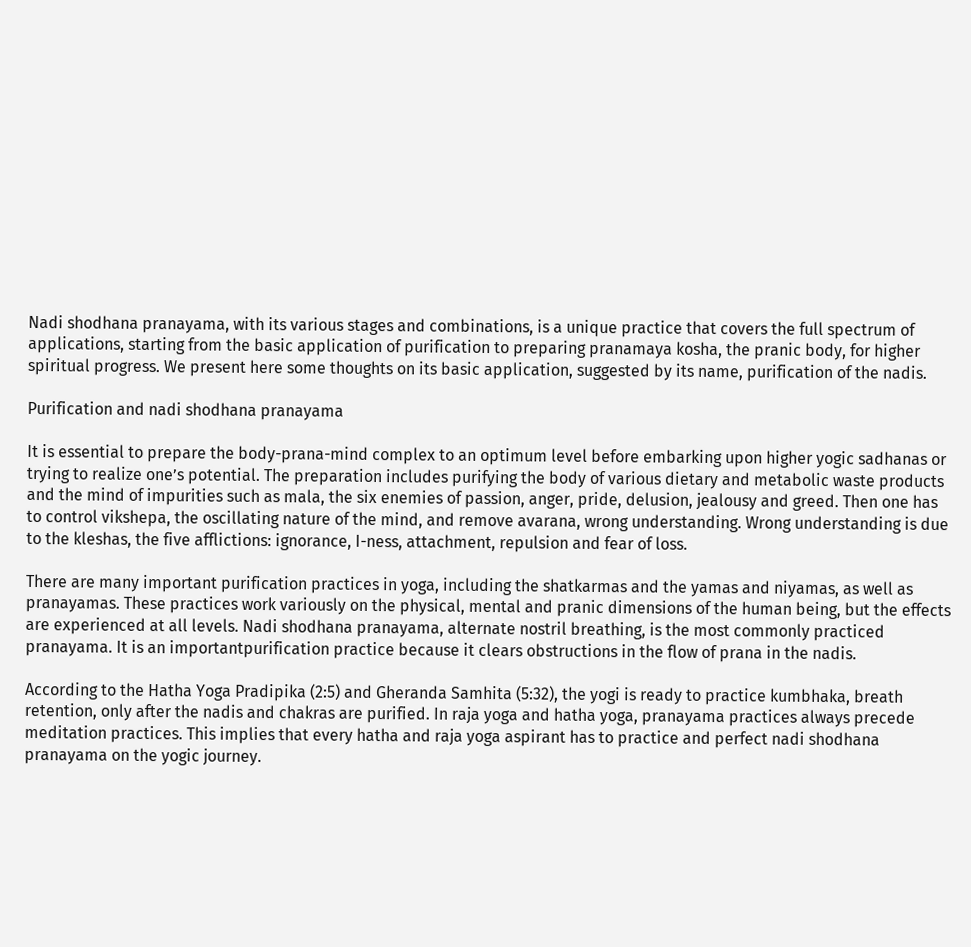Nadi shodhana pranayama, with its various stages and combinations, is a unique practice that covers the full spectrum of applications, starting from the basic application of purification to preparing pranamaya kosha, the pranic body, for higher spiritual progress. We present here some thoughts on its basic application, suggested by its name, purification of the nadis.

Purification and nadi shodhana pranayama

It is essential to prepare the body-prana-mind complex to an optimum level before embarking upon higher yogic sadhanas or trying to realize one’s potential. The preparation includes purifying the body of various dietary and metabolic waste products and the mind of impurities such as mala, the six enemies of passion, anger, pride, delusion, jealousy and greed. Then one has to control vikshepa, the oscillating nature of the mind, and remove avarana, wrong understanding. Wrong understanding is due to the kleshas, the five afflictions: ignorance, I-ness, attachment, repulsion and fear of loss.

There are many important purification practices in yoga, including the shatkarmas and the yamas and niyamas, as well as pranayamas. These practices work variously on the physical, mental and pranic dimensions of the human being, but the effects are experienced at all levels. Nadi shodhana pranayama, alternate nostril breathing, is the most commonly practiced pranayama. It is an importantpurification practice because it clears obstructions in the flow of prana in the nadis.

According to the Hatha Yoga Pradipika (2:5) and Gheranda Samhita (5:32), the yogi is ready to practice kumbhaka, breath retention, only after the nadis and chakras are purified. In raja yoga and hatha yoga, pranayama practices always precede meditation practices. This implies that every hatha and raja yoga aspirant has to practice and perfect nadi shodhana pranayama on the yogic journey.